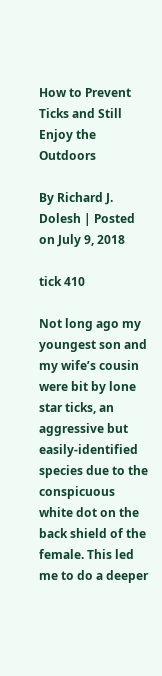How to Prevent Ticks and Still Enjoy the Outdoors

By Richard J. Dolesh | Posted on July 9, 2018

tick 410

Not long ago my youngest son and my wife’s cousin were bit by lone star ticks, an aggressive but easily-identified species due to the conspicuous white dot on the back shield of the female. This led me to do a deeper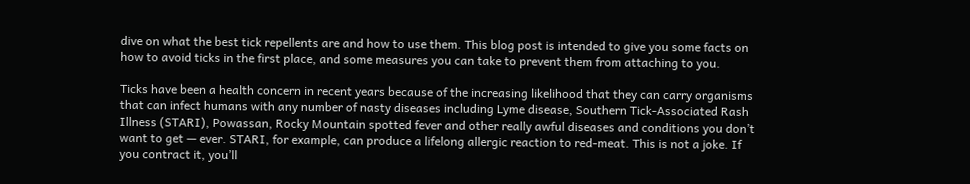dive on what the best tick repellents are and how to use them. This blog post is intended to give you some facts on how to avoid ticks in the first place, and some measures you can take to prevent them from attaching to you.

Ticks have been a health concern in recent years because of the increasing likelihood that they can carry organisms that can infect humans with any number of nasty diseases including Lyme disease, Southern Tick-Associated Rash Illness (STARI), Powassan, Rocky Mountain spotted fever and other really awful diseases and conditions you don’t want to get — ever. STARI, for example, can produce a lifelong allergic reaction to red-meat. This is not a joke. If you contract it, you’ll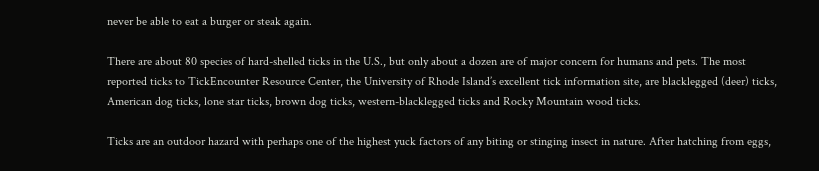never be able to eat a burger or steak again.

There are about 80 species of hard-shelled ticks in the U.S., but only about a dozen are of major concern for humans and pets. The most reported ticks to TickEncounter Resource Center, the University of Rhode Island’s excellent tick information site, are blacklegged (deer) ticks, American dog ticks, lone star ticks, brown dog ticks, western-blacklegged ticks and Rocky Mountain wood ticks.

Ticks are an outdoor hazard with perhaps one of the highest yuck factors of any biting or stinging insect in nature. After hatching from eggs,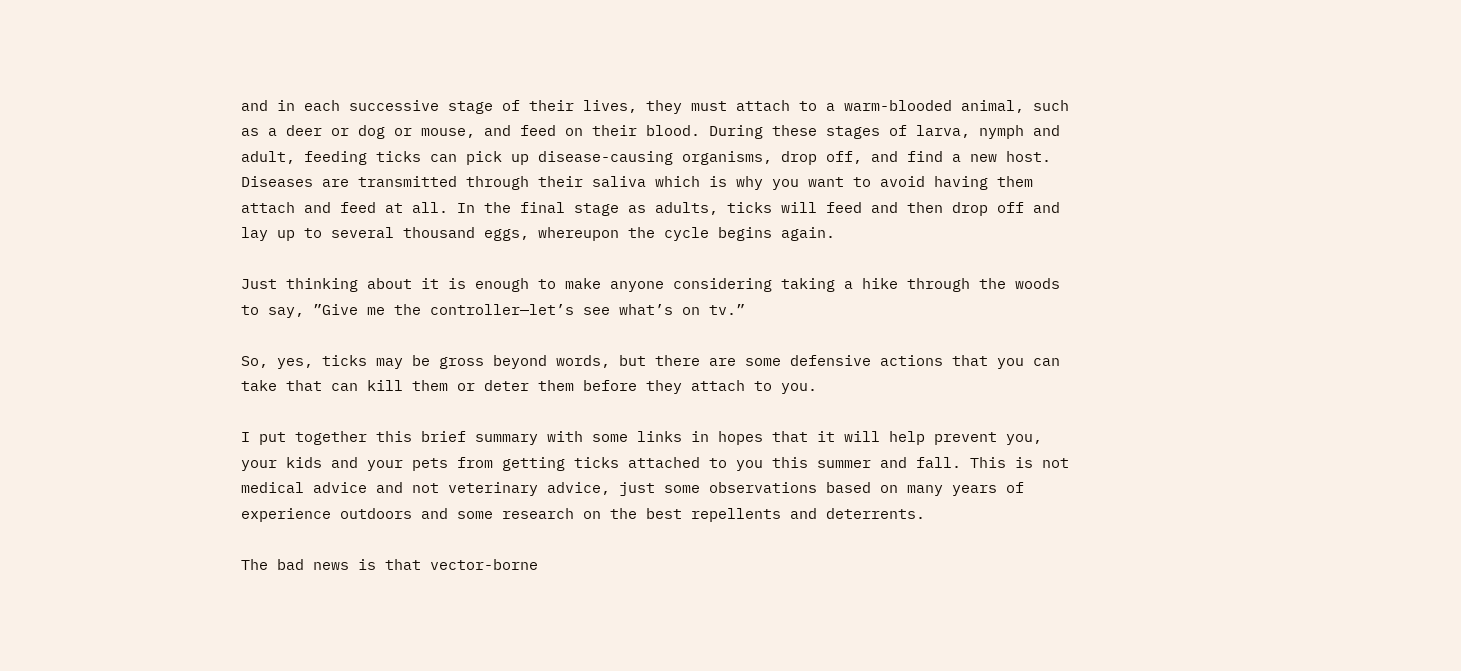and in each successive stage of their lives, they must attach to a warm-blooded animal, such as a deer or dog or mouse, and feed on their blood. During these stages of larva, nymph and adult, feeding ticks can pick up disease-causing organisms, drop off, and find a new host. Diseases are transmitted through their saliva which is why you want to avoid having them attach and feed at all. In the final stage as adults, ticks will feed and then drop off and lay up to several thousand eggs, whereupon the cycle begins again.

Just thinking about it is enough to make anyone considering taking a hike through the woods to say, ”Give me the controller—let’s see what’s on tv.”

So, yes, ticks may be gross beyond words, but there are some defensive actions that you can take that can kill them or deter them before they attach to you.

I put together this brief summary with some links in hopes that it will help prevent you, your kids and your pets from getting ticks attached to you this summer and fall. This is not medical advice and not veterinary advice, just some observations based on many years of experience outdoors and some research on the best repellents and deterrents.

The bad news is that vector-borne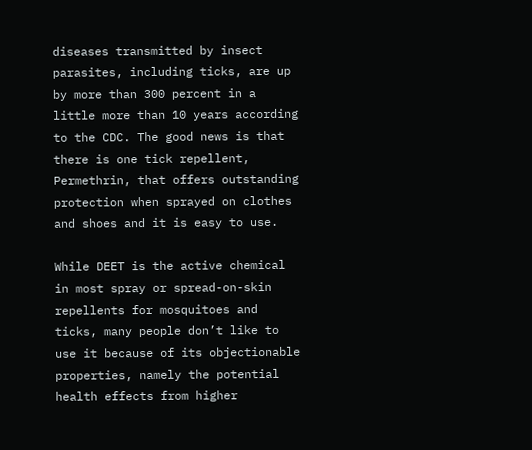diseases transmitted by insect parasites, including ticks, are up by more than 300 percent in a little more than 10 years according to the CDC. The good news is that there is one tick repellent, Permethrin, that offers outstanding protection when sprayed on clothes and shoes and it is easy to use.

While DEET is the active chemical in most spray or spread-on-skin repellents for mosquitoes and ticks, many people don’t like to use it because of its objectionable properties, namely the potential health effects from higher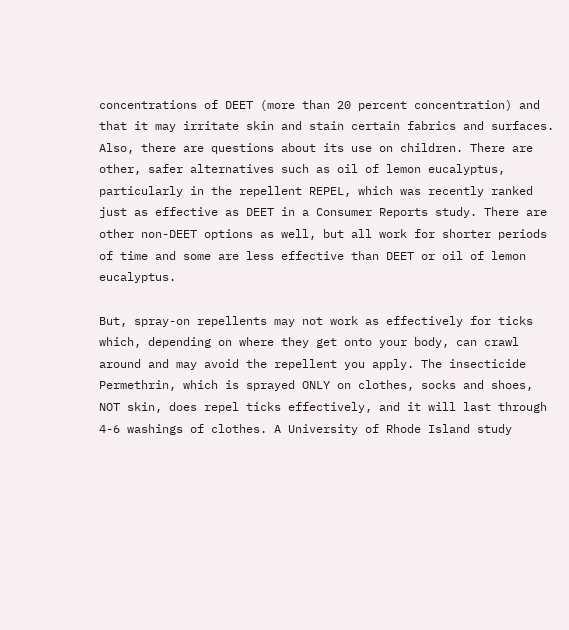concentrations of DEET (more than 20 percent concentration) and that it may irritate skin and stain certain fabrics and surfaces. Also, there are questions about its use on children. There are other, safer alternatives such as oil of lemon eucalyptus, particularly in the repellent REPEL, which was recently ranked just as effective as DEET in a Consumer Reports study. There are other non-DEET options as well, but all work for shorter periods of time and some are less effective than DEET or oil of lemon eucalyptus.

But, spray-on repellents may not work as effectively for ticks which, depending on where they get onto your body, can crawl around and may avoid the repellent you apply. The insecticide Permethrin, which is sprayed ONLY on clothes, socks and shoes, NOT skin, does repel ticks effectively, and it will last through 4-6 washings of clothes. A University of Rhode Island study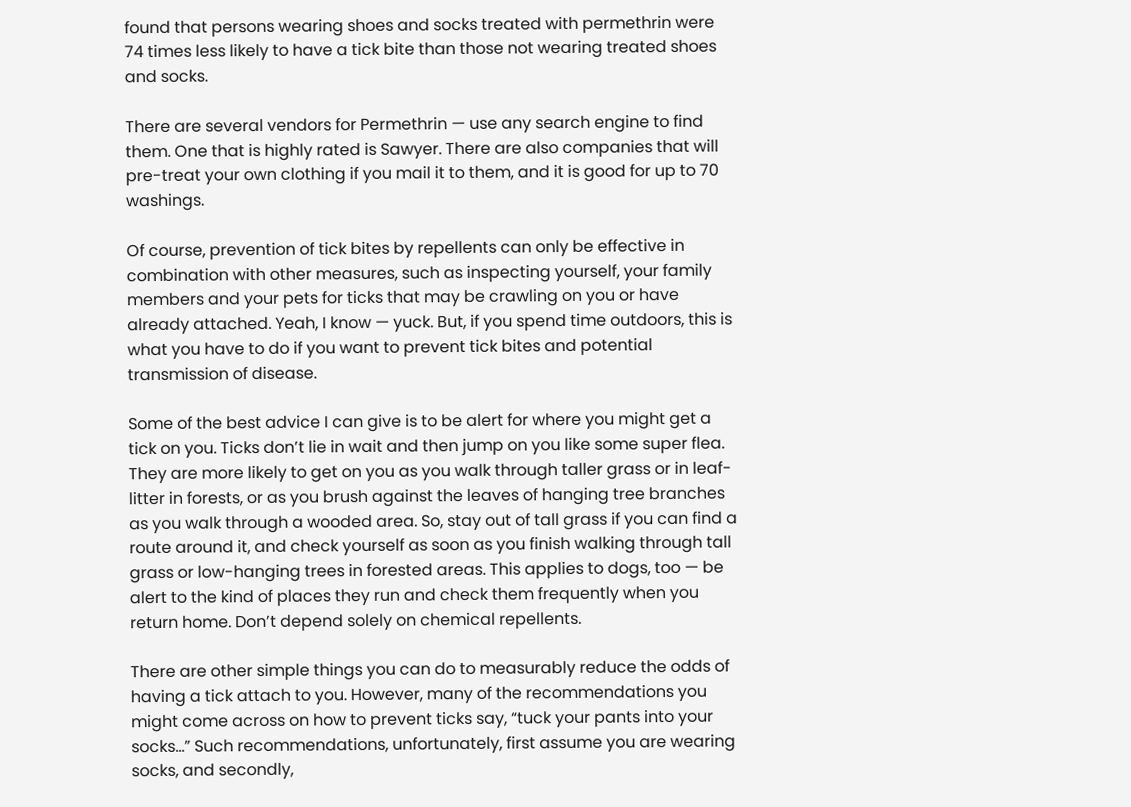found that persons wearing shoes and socks treated with permethrin were 74 times less likely to have a tick bite than those not wearing treated shoes and socks.

There are several vendors for Permethrin — use any search engine to find them. One that is highly rated is Sawyer. There are also companies that will pre-treat your own clothing if you mail it to them, and it is good for up to 70 washings.

Of course, prevention of tick bites by repellents can only be effective in combination with other measures, such as inspecting yourself, your family members and your pets for ticks that may be crawling on you or have already attached. Yeah, I know — yuck. But, if you spend time outdoors, this is what you have to do if you want to prevent tick bites and potential transmission of disease.

Some of the best advice I can give is to be alert for where you might get a tick on you. Ticks don’t lie in wait and then jump on you like some super flea. They are more likely to get on you as you walk through taller grass or in leaf-litter in forests, or as you brush against the leaves of hanging tree branches as you walk through a wooded area. So, stay out of tall grass if you can find a route around it, and check yourself as soon as you finish walking through tall grass or low-hanging trees in forested areas. This applies to dogs, too — be alert to the kind of places they run and check them frequently when you return home. Don’t depend solely on chemical repellents.

There are other simple things you can do to measurably reduce the odds of having a tick attach to you. However, many of the recommendations you might come across on how to prevent ticks say, “tuck your pants into your socks…” Such recommendations, unfortunately, first assume you are wearing socks, and secondly,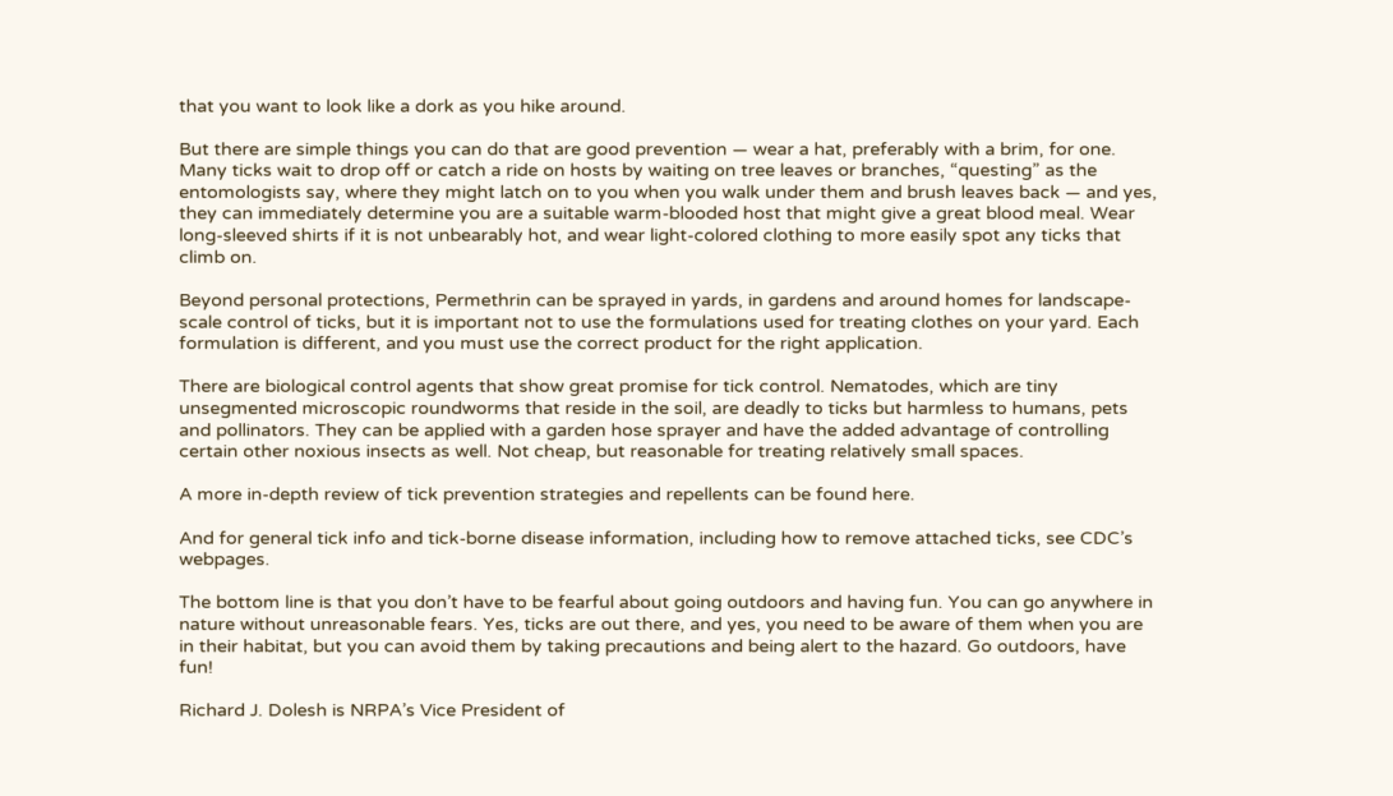that you want to look like a dork as you hike around.

But there are simple things you can do that are good prevention — wear a hat, preferably with a brim, for one. Many ticks wait to drop off or catch a ride on hosts by waiting on tree leaves or branches, “questing” as the entomologists say, where they might latch on to you when you walk under them and brush leaves back — and yes, they can immediately determine you are a suitable warm-blooded host that might give a great blood meal. Wear long-sleeved shirts if it is not unbearably hot, and wear light-colored clothing to more easily spot any ticks that climb on.

Beyond personal protections, Permethrin can be sprayed in yards, in gardens and around homes for landscape-scale control of ticks, but it is important not to use the formulations used for treating clothes on your yard. Each formulation is different, and you must use the correct product for the right application.

There are biological control agents that show great promise for tick control. Nematodes, which are tiny unsegmented microscopic roundworms that reside in the soil, are deadly to ticks but harmless to humans, pets and pollinators. They can be applied with a garden hose sprayer and have the added advantage of controlling certain other noxious insects as well. Not cheap, but reasonable for treating relatively small spaces.

A more in-depth review of tick prevention strategies and repellents can be found here.

And for general tick info and tick-borne disease information, including how to remove attached ticks, see CDC’s webpages.

The bottom line is that you don’t have to be fearful about going outdoors and having fun. You can go anywhere in nature without unreasonable fears. Yes, ticks are out there, and yes, you need to be aware of them when you are in their habitat, but you can avoid them by taking precautions and being alert to the hazard. Go outdoors, have fun!

Richard J. Dolesh is NRPA’s Vice President of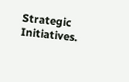Strategic Initiatives.